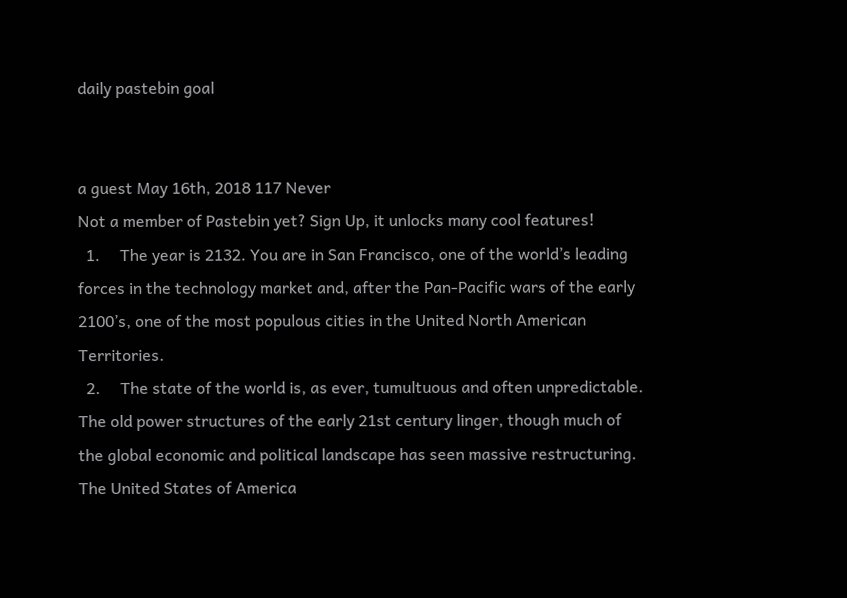daily pastebin goal


a guest May 16th, 2018 117 Never
Not a member of Pastebin yet? Sign Up, it unlocks many cool features!
  1.     The year is 2132. You are in San Francisco, one of the world’s leading forces in the technology market and, after the Pan-Pacific wars of the early 2100’s, one of the most populous cities in the United North American Territories.
  2.     The state of the world is, as ever, tumultuous and often unpredictable. The old power structures of the early 21st century linger, though much of the global economic and political landscape has seen massive restructuring. The United States of America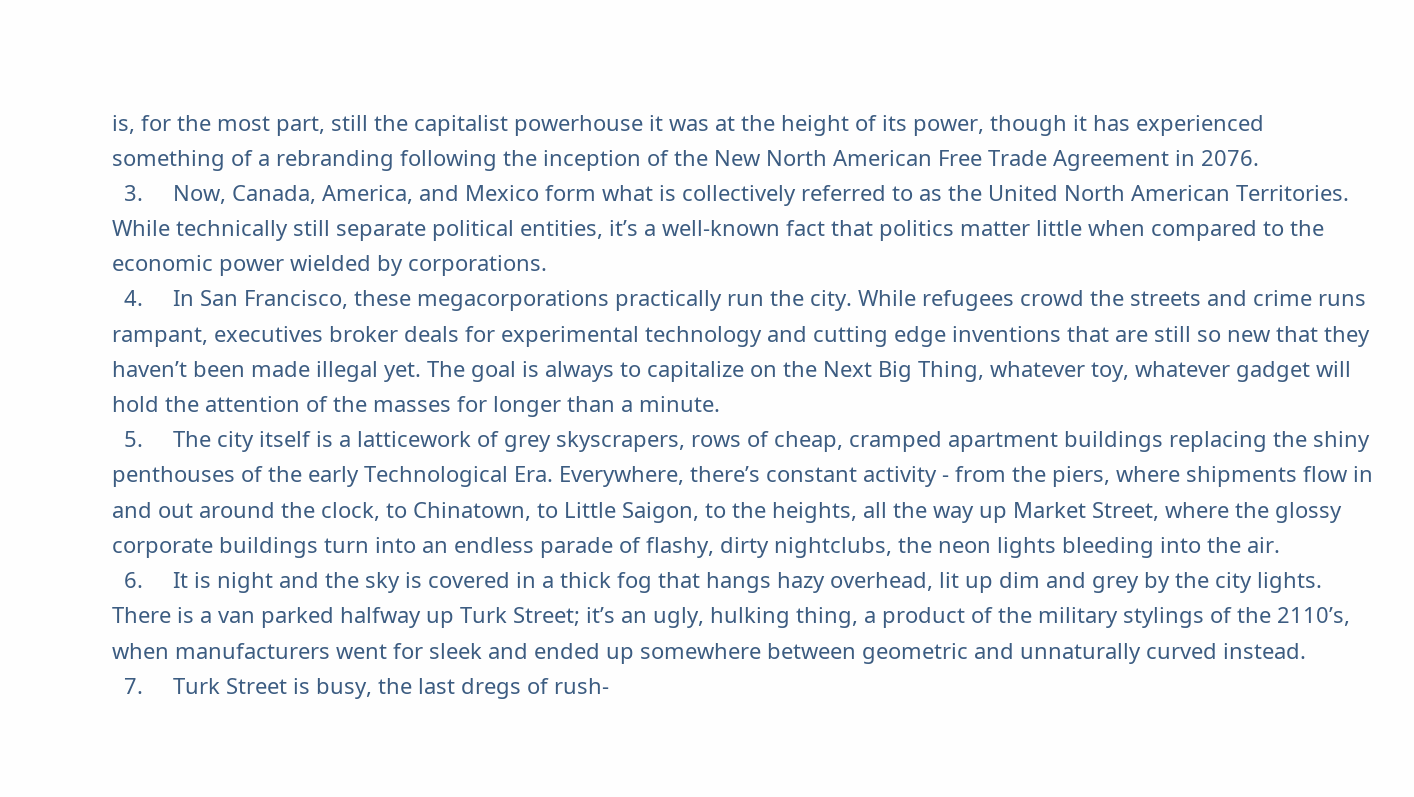is, for the most part, still the capitalist powerhouse it was at the height of its power, though it has experienced something of a rebranding following the inception of the New North American Free Trade Agreement in 2076.
  3.     Now, Canada, America, and Mexico form what is collectively referred to as the United North American Territories. While technically still separate political entities, it’s a well-known fact that politics matter little when compared to the economic power wielded by corporations.
  4.     In San Francisco, these megacorporations practically run the city. While refugees crowd the streets and crime runs rampant, executives broker deals for experimental technology and cutting edge inventions that are still so new that they haven’t been made illegal yet. The goal is always to capitalize on the Next Big Thing, whatever toy, whatever gadget will hold the attention of the masses for longer than a minute.
  5.     The city itself is a latticework of grey skyscrapers, rows of cheap, cramped apartment buildings replacing the shiny penthouses of the early Technological Era. Everywhere, there’s constant activity - from the piers, where shipments flow in and out around the clock, to Chinatown, to Little Saigon, to the heights, all the way up Market Street, where the glossy corporate buildings turn into an endless parade of flashy, dirty nightclubs, the neon lights bleeding into the air.
  6.     It is night and the sky is covered in a thick fog that hangs hazy overhead, lit up dim and grey by the city lights. There is a van parked halfway up Turk Street; it’s an ugly, hulking thing, a product of the military stylings of the 2110’s, when manufacturers went for sleek and ended up somewhere between geometric and unnaturally curved instead.
  7.     Turk Street is busy, the last dregs of rush-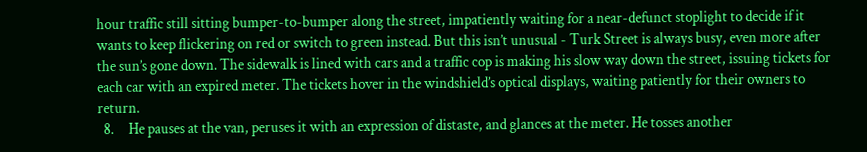hour traffic still sitting bumper-to-bumper along the street, impatiently waiting for a near-defunct stoplight to decide if it wants to keep flickering on red or switch to green instead. But this isn’t unusual - Turk Street is always busy, even more after the sun’s gone down. The sidewalk is lined with cars and a traffic cop is making his slow way down the street, issuing tickets for each car with an expired meter. The tickets hover in the windshield’s optical displays, waiting patiently for their owners to return.
  8.     He pauses at the van, peruses it with an expression of distaste, and glances at the meter. He tosses another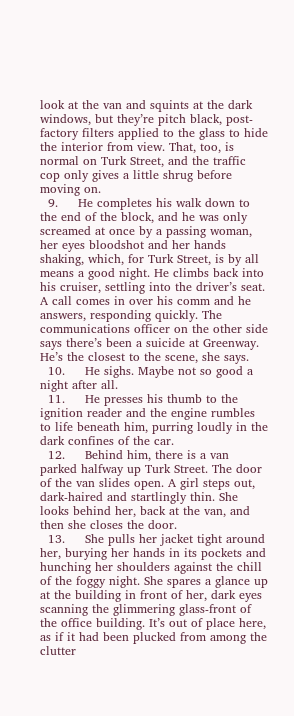look at the van and squints at the dark windows, but they’re pitch black, post-factory filters applied to the glass to hide the interior from view. That, too, is normal on Turk Street, and the traffic cop only gives a little shrug before moving on.
  9.     He completes his walk down to the end of the block, and he was only screamed at once by a passing woman, her eyes bloodshot and her hands shaking, which, for Turk Street, is by all means a good night. He climbs back into his cruiser, settling into the driver’s seat. A call comes in over his comm and he answers, responding quickly. The communications officer on the other side says there’s been a suicide at Greenway. He’s the closest to the scene, she says.
  10.     He sighs. Maybe not so good a night after all.
  11.     He presses his thumb to the ignition reader and the engine rumbles to life beneath him, purring loudly in the dark confines of the car.
  12.     Behind him, there is a van parked halfway up Turk Street. The door of the van slides open. A girl steps out, dark-haired and startlingly thin. She looks behind her, back at the van, and then she closes the door.
  13.     She pulls her jacket tight around her, burying her hands in its pockets and hunching her shoulders against the chill of the foggy night. She spares a glance up at the building in front of her, dark eyes scanning the glimmering glass-front of the office building. It’s out of place here, as if it had been plucked from among the clutter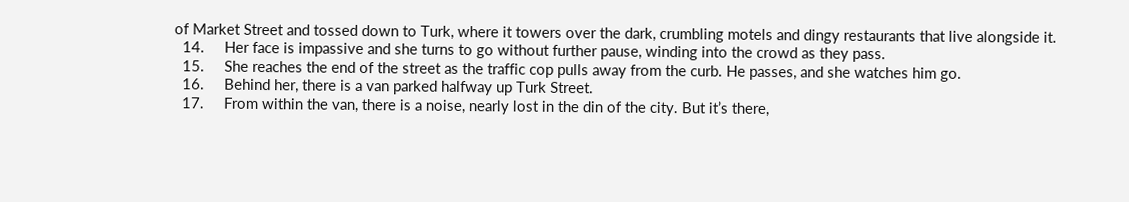of Market Street and tossed down to Turk, where it towers over the dark, crumbling motels and dingy restaurants that live alongside it.
  14.     Her face is impassive and she turns to go without further pause, winding into the crowd as they pass.
  15.     She reaches the end of the street as the traffic cop pulls away from the curb. He passes, and she watches him go.
  16.     Behind her, there is a van parked halfway up Turk Street.
  17.     From within the van, there is a noise, nearly lost in the din of the city. But it’s there,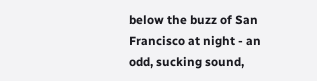below the buzz of San Francisco at night - an odd, sucking sound,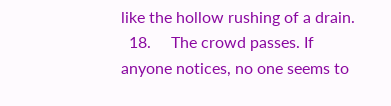like the hollow rushing of a drain.
  18.     The crowd passes. If anyone notices, no one seems to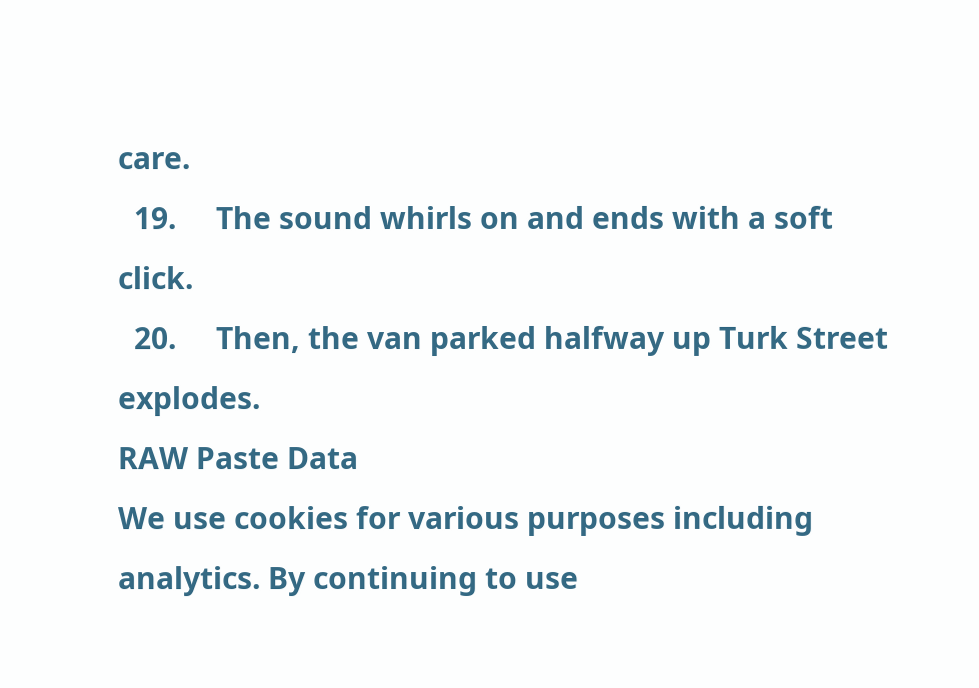care.
  19.     The sound whirls on and ends with a soft click.
  20.     Then, the van parked halfway up Turk Street explodes.
RAW Paste Data
We use cookies for various purposes including analytics. By continuing to use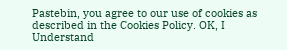Pastebin, you agree to our use of cookies as described in the Cookies Policy. OK, I Understand